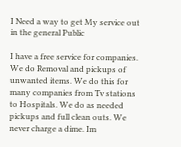I Need a way to get My service out in the general Public

I have a free service for companies. We do Removal and pickups of unwanted items. We do this for many companies from Tv stations to Hospitals. We do as needed pickups and full clean outs. We never charge a dime. Im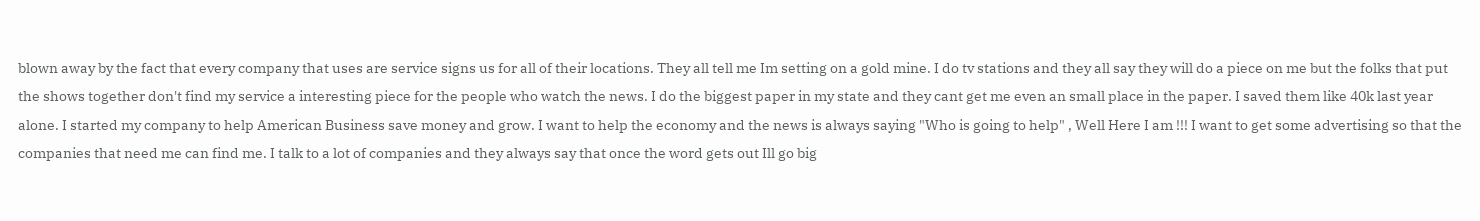blown away by the fact that every company that uses are service signs us for all of their locations. They all tell me Im setting on a gold mine. I do tv stations and they all say they will do a piece on me but the folks that put the shows together don't find my service a interesting piece for the people who watch the news. I do the biggest paper in my state and they cant get me even an small place in the paper. I saved them like 40k last year alone. I started my company to help American Business save money and grow. I want to help the economy and the news is always saying "Who is going to help" , Well Here I am !!! I want to get some advertising so that the companies that need me can find me. I talk to a lot of companies and they always say that once the word gets out Ill go big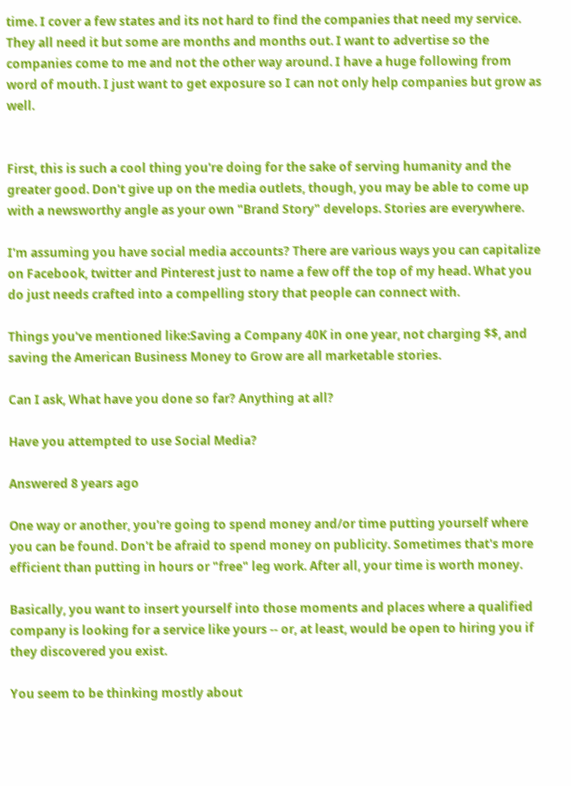time. I cover a few states and its not hard to find the companies that need my service. They all need it but some are months and months out. I want to advertise so the companies come to me and not the other way around. I have a huge following from word of mouth. I just want to get exposure so I can not only help companies but grow as well.


First, this is such a cool thing you're doing for the sake of serving humanity and the greater good. Don't give up on the media outlets, though, you may be able to come up with a newsworthy angle as your own "Brand Story" develops. Stories are everywhere.

I'm assuming you have social media accounts? There are various ways you can capitalize on Facebook, twitter and Pinterest just to name a few off the top of my head. What you do just needs crafted into a compelling story that people can connect with.

Things you've mentioned like:Saving a Company 40K in one year, not charging $$, and saving the American Business Money to Grow are all marketable stories.

Can I ask, What have you done so far? Anything at all?

Have you attempted to use Social Media?

Answered 8 years ago

One way or another, you're going to spend money and/or time putting yourself where you can be found. Don't be afraid to spend money on publicity. Sometimes that's more efficient than putting in hours or "free" leg work. After all, your time is worth money.

Basically, you want to insert yourself into those moments and places where a qualified company is looking for a service like yours -- or, at least, would be open to hiring you if they discovered you exist.

You seem to be thinking mostly about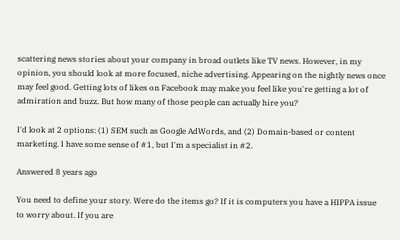scattering news stories about your company in broad outlets like TV news. However, in my opinion, you should look at more focused, niche advertising. Appearing on the nightly news once may feel good. Getting lots of likes on Facebook may make you feel like you're getting a lot of admiration and buzz. But how many of those people can actually hire you?

I'd look at 2 options: (1) SEM such as Google AdWords, and (2) Domain-based or content marketing. I have some sense of #1, but I'm a specialist in #2.

Answered 8 years ago

You need to define your story. Were do the items go? If it is computers you have a HIPPA issue to worry about. If you are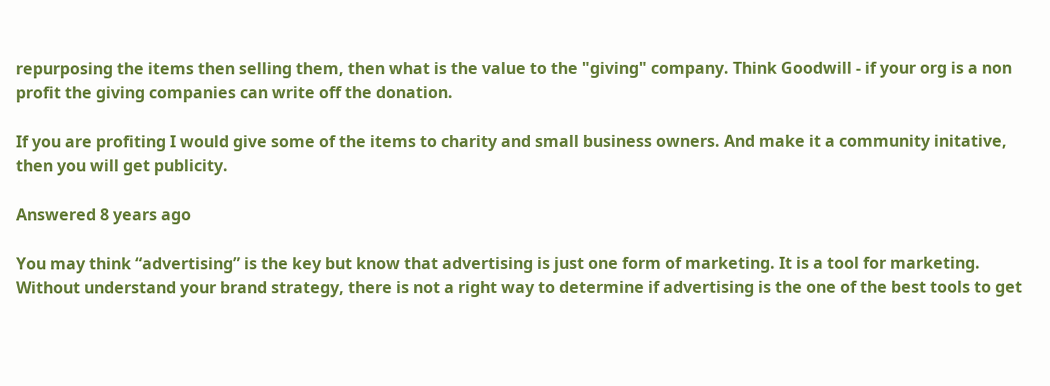repurposing the items then selling them, then what is the value to the "giving" company. Think Goodwill - if your org is a non profit the giving companies can write off the donation.

If you are profiting I would give some of the items to charity and small business owners. And make it a community initative, then you will get publicity.

Answered 8 years ago

You may think “advertising” is the key but know that advertising is just one form of marketing. It is a tool for marketing. Without understand your brand strategy, there is not a right way to determine if advertising is the one of the best tools to get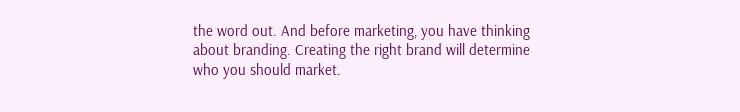the word out. And before marketing, you have thinking about branding. Creating the right brand will determine who you should market.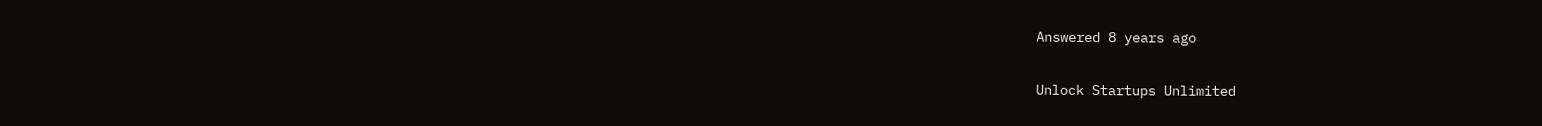Answered 8 years ago

Unlock Startups Unlimited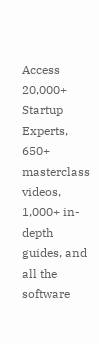Access 20,000+ Startup Experts, 650+ masterclass videos, 1,000+ in-depth guides, and all the software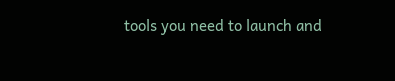tools you need to launch and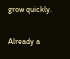grow quickly.

Already a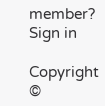member? Sign in

Copyright ©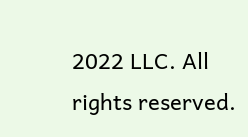2022 LLC. All rights reserved.